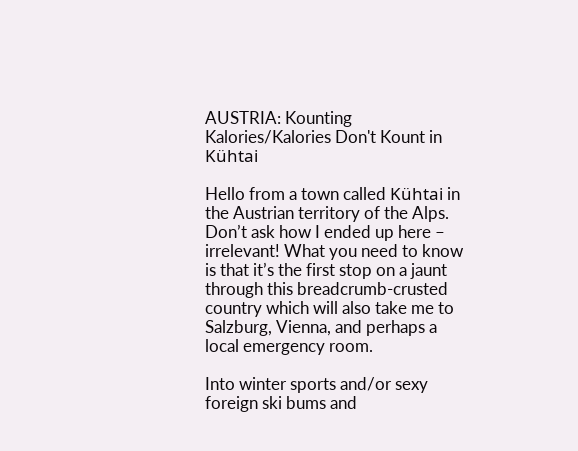AUSTRIA: Kounting Kalories/Kalories Don't Kount in Kühtai

Hello from a town called Kühtai in the Austrian territory of the Alps. Don’t ask how I ended up here – irrelevant! What you need to know is that it’s the first stop on a jaunt through this breadcrumb-crusted country which will also take me to Salzburg, Vienna, and perhaps a local emergency room.

Into winter sports and/or sexy foreign ski bums and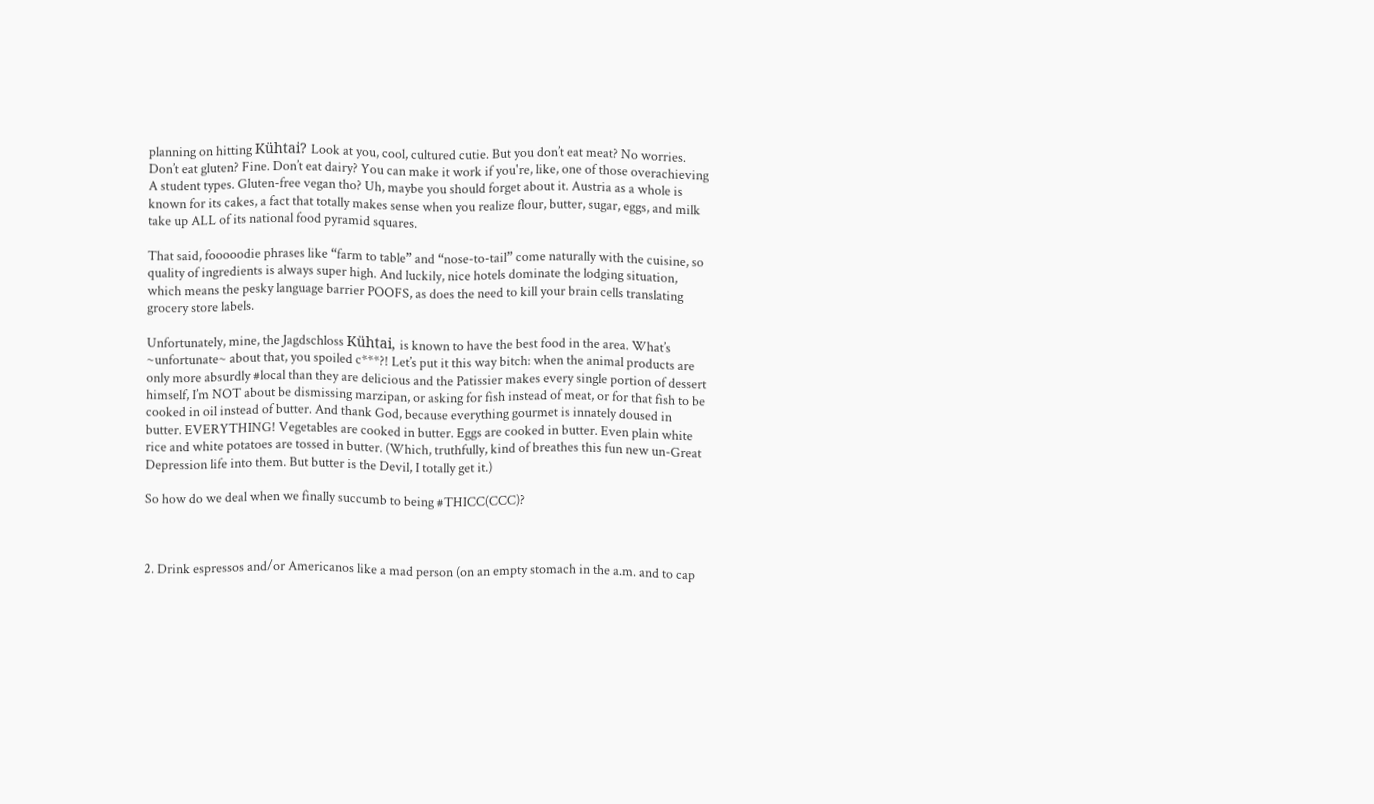planning on hitting Kühtai? Look at you, cool, cultured cutie. But you don’t eat meat? No worries. Don’t eat gluten? Fine. Don’t eat dairy? You can make it work if you're, like, one of those overachieving A student types. Gluten-free vegan tho? Uh, maybe you should forget about it. Austria as a whole is known for its cakes, a fact that totally makes sense when you realize flour, butter, sugar, eggs, and milk take up ALL of its national food pyramid squares.

That said, fooooodie phrases like “farm to table” and “nose-to-tail” come naturally with the cuisine, so quality of ingredients is always super high. And luckily, nice hotels dominate the lodging situation, which means the pesky language barrier POOFS, as does the need to kill your brain cells translating grocery store labels.

Unfortunately, mine, the Jagdschloss Kühtai, is known to have the best food in the area. What’s ~unfortunate~ about that, you spoiled c***?! Let’s put it this way bitch: when the animal products are only more absurdly #local than they are delicious and the Patissier makes every single portion of dessert himself, I’m NOT about be dismissing marzipan, or asking for fish instead of meat, or for that fish to be cooked in oil instead of butter. And thank God, because everything gourmet is innately doused in butter. EVERYTHING! Vegetables are cooked in butter. Eggs are cooked in butter. Even plain white rice and white potatoes are tossed in butter. (Which, truthfully, kind of breathes this fun new un-Great Depression life into them. But butter is the Devil, I totally get it.)

So how do we deal when we finally succumb to being #THICC(CCC)?



2. Drink espressos and/or Americanos like a mad person (on an empty stomach in the a.m. and to cap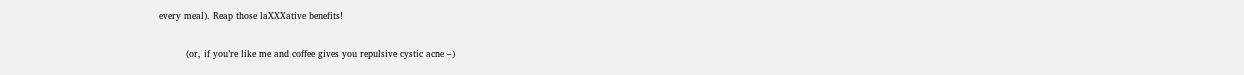every meal). Reap those laXXXative benefits!

         (or, if you’re like me and coffee gives you repulsive cystic acne –)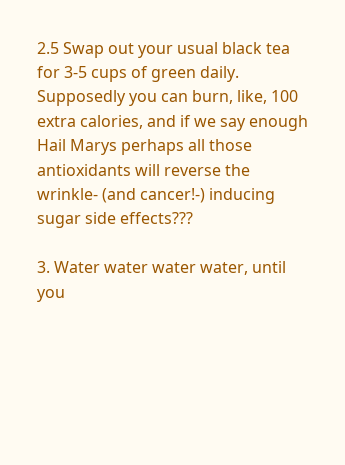2.5 Swap out your usual black tea for 3-5 cups of green daily. Supposedly you can burn, like, 100 extra calories, and if we say enough Hail Marys perhaps all those antioxidants will reverse the wrinkle- (and cancer!-) inducing sugar side effects???

3. Water water water water, until you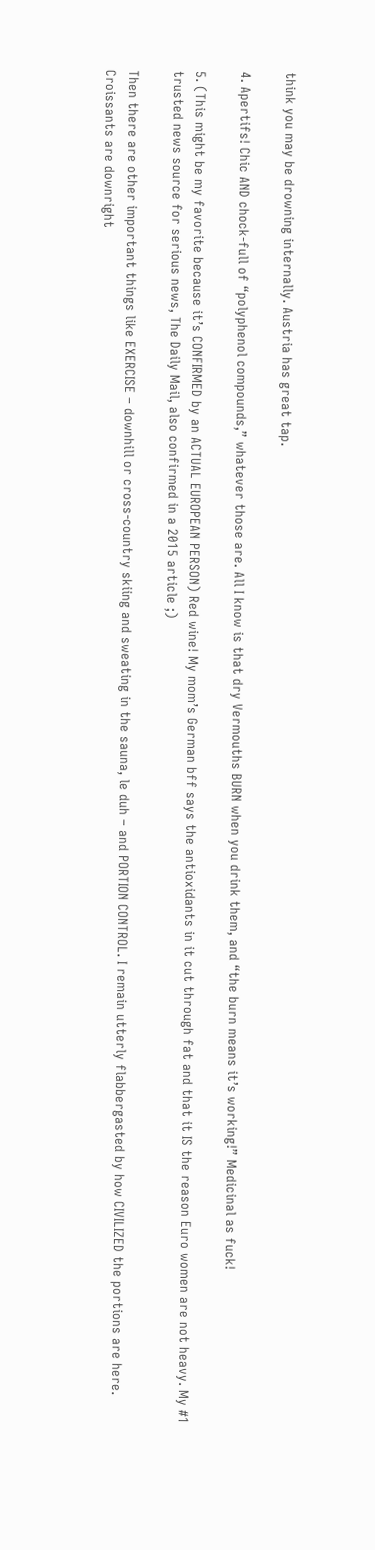think you may be drowning internally. Austria has great tap.

4. Apertifs! Chic AND chock-full of “polyphenol compounds,” whatever those are. All I know is that dry Vermouths BURN when you drink them, and “the burn means it’s working!” Medicinal as fuck!

5. (This might be my favorite because it’s CONFIRMED by an ACTUAL EUROPEAN PERSON) Red wine! My mom’s German bff says the antioxidants in it cut through fat and that it IS the reason Euro women are not heavy. My #1 trusted news source for serious news, The Daily Mail, also confirmed in a 2015 article ;)

Then there are other important things like EXERCISE – downhill or cross-country skiing and sweating in the sauna, le duh – and PORTION CONTROL. I remain utterly flabbergasted by how CIVILIZED the portions are here. Croissants are downright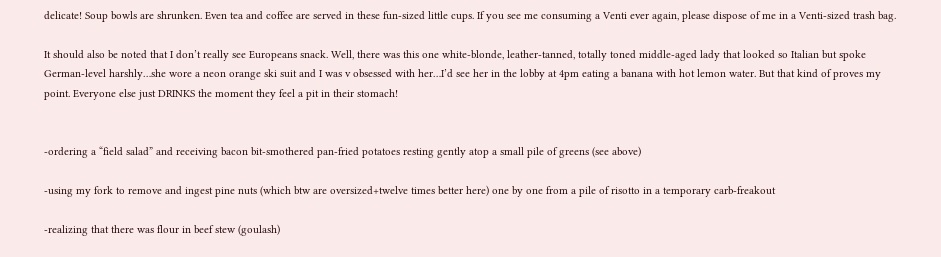delicate! Soup bowls are shrunken. Even tea and coffee are served in these fun-sized little cups. If you see me consuming a Venti ever again, please dispose of me in a Venti-sized trash bag.

It should also be noted that I don’t really see Europeans snack. Well, there was this one white-blonde, leather-tanned, totally toned middle-aged lady that looked so Italian but spoke German-level harshly…she wore a neon orange ski suit and I was v obsessed with her…I’d see her in the lobby at 4pm eating a banana with hot lemon water. But that kind of proves my point. Everyone else just DRINKS the moment they feel a pit in their stomach!


-ordering a “field salad” and receiving bacon bit-smothered pan-fried potatoes resting gently atop a small pile of greens (see above)

-using my fork to remove and ingest pine nuts (which btw are oversized+twelve times better here) one by one from a pile of risotto in a temporary carb-freakout

-realizing that there was flour in beef stew (goulash)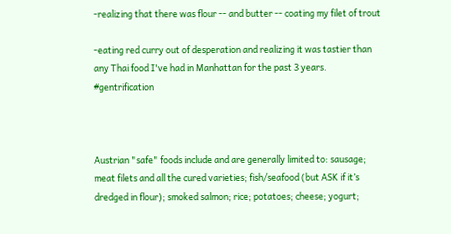-realizing that there was flour -- and butter -- coating my filet of trout

-eating red curry out of desperation and realizing it was tastier than any Thai food I've had in Manhattan for the past 3 years. #gentrification



Austrian "safe" foods include and are generally limited to: sausage; meat filets and all the cured varieties; fish/seafood (but ASK if it’s dredged in flour); smoked salmon; rice; potatoes; cheese; yogurt;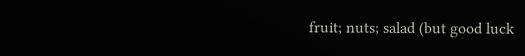fruit; nuts; salad (but good luck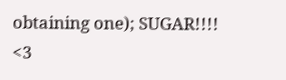obtaining one); SUGAR!!!! <3